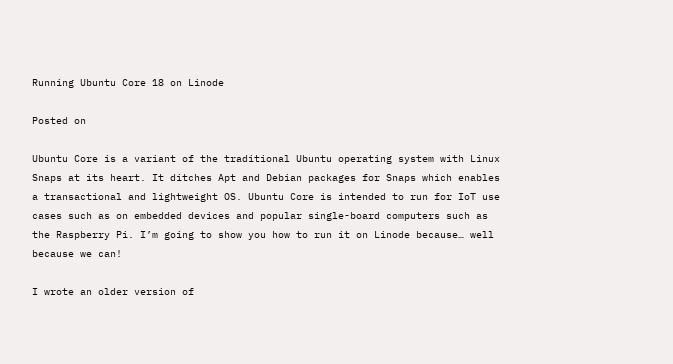Running Ubuntu Core 18 on Linode

Posted on

Ubuntu Core is a variant of the traditional Ubuntu operating system with Linux Snaps at its heart. It ditches Apt and Debian packages for Snaps which enables a transactional and lightweight OS. Ubuntu Core is intended to run for IoT use cases such as on embedded devices and popular single-board computers such as the Raspberry Pi. I’m going to show you how to run it on Linode because… well because we can!

I wrote an older version of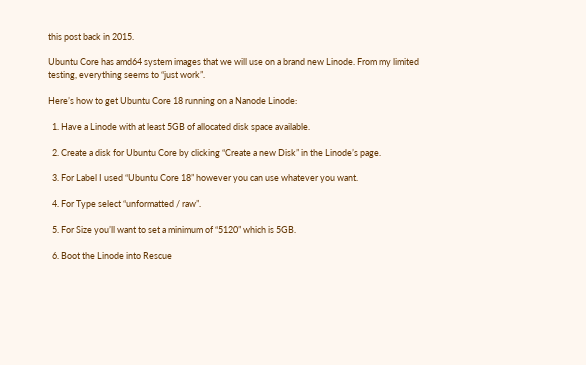this post back in 2015.

Ubuntu Core has amd64 system images that we will use on a brand new Linode. From my limited testing, everything seems to “just work”.

Here’s how to get Ubuntu Core 18 running on a Nanode Linode:

  1. Have a Linode with at least 5GB of allocated disk space available.

  2. Create a disk for Ubuntu Core by clicking “Create a new Disk” in the Linode’s page.

  3. For Label I used “Ubuntu Core 18” however you can use whatever you want.

  4. For Type select “unformatted / raw”.

  5. For Size you’ll want to set a minimum of “5120” which is 5GB.

  6. Boot the Linode into Rescue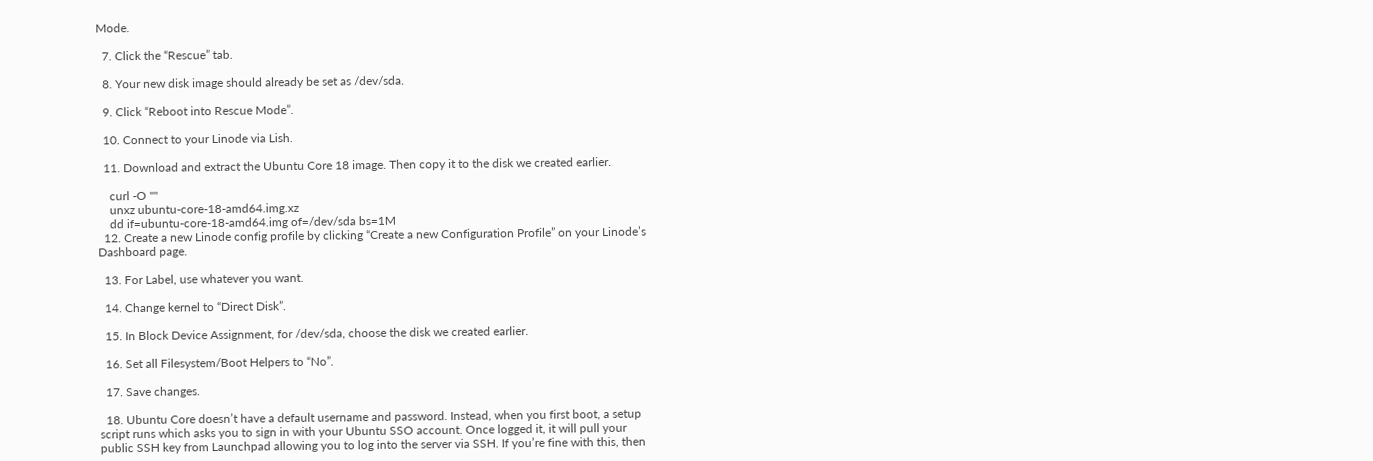Mode.

  7. Click the “Rescue” tab.

  8. Your new disk image should already be set as /dev/sda.

  9. Click “Reboot into Rescue Mode”.

  10. Connect to your Linode via Lish.

  11. Download and extract the Ubuntu Core 18 image. Then copy it to the disk we created earlier.

    curl -O ""
    unxz ubuntu-core-18-amd64.img.xz
    dd if=ubuntu-core-18-amd64.img of=/dev/sda bs=1M
  12. Create a new Linode config profile by clicking “Create a new Configuration Profile” on your Linode’s Dashboard page.

  13. For Label, use whatever you want.

  14. Change kernel to “Direct Disk”.

  15. In Block Device Assignment, for /dev/sda, choose the disk we created earlier.

  16. Set all Filesystem/Boot Helpers to “No”.

  17. Save changes.

  18. Ubuntu Core doesn’t have a default username and password. Instead, when you first boot, a setup script runs which asks you to sign in with your Ubuntu SSO account. Once logged it, it will pull your public SSH key from Launchpad allowing you to log into the server via SSH. If you’re fine with this, then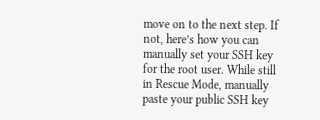move on to the next step. If not, here’s how you can manually set your SSH key for the root user. While still in Rescue Mode, manually paste your public SSH key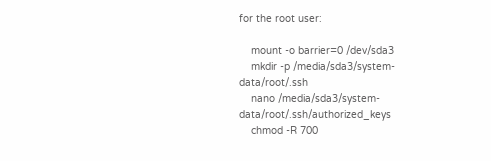for the root user:

    mount -o barrier=0 /dev/sda3
    mkdir -p /media/sda3/system-data/root/.ssh
    nano /media/sda3/system-data/root/.ssh/authorized_keys
    chmod -R 700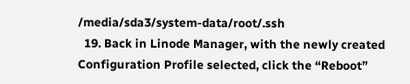/media/sda3/system-data/root/.ssh
  19. Back in Linode Manager, with the newly created Configuration Profile selected, click the “Reboot”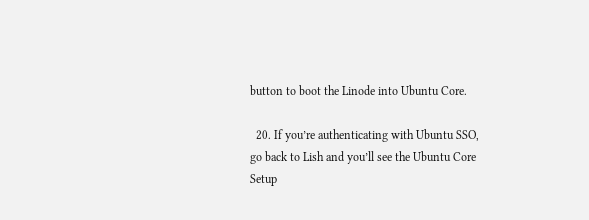button to boot the Linode into Ubuntu Core.

  20. If you’re authenticating with Ubuntu SSO, go back to Lish and you’ll see the Ubuntu Core Setup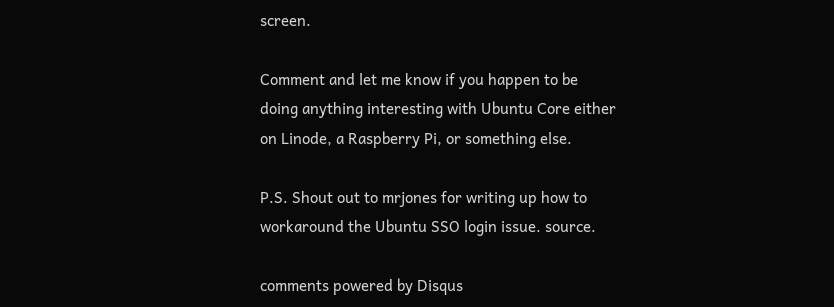screen.

Comment and let me know if you happen to be doing anything interesting with Ubuntu Core either on Linode, a Raspberry Pi, or something else.

P.S. Shout out to mrjones for writing up how to workaround the Ubuntu SSO login issue. source.

comments powered by Disqus